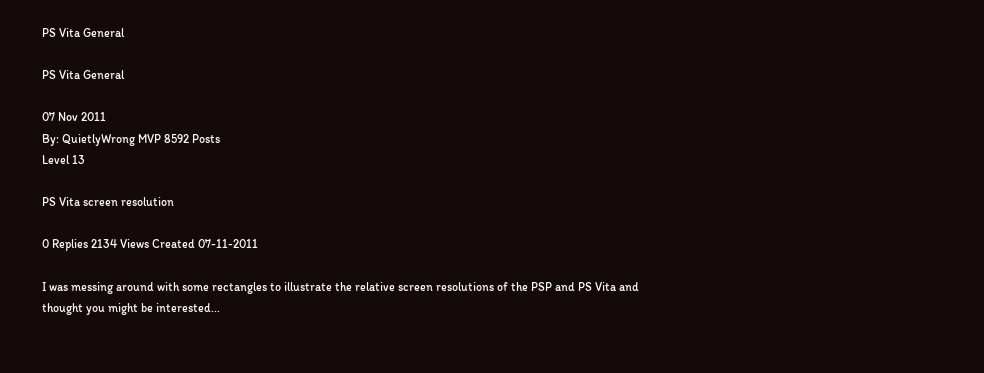PS Vita General

PS Vita General

07 Nov 2011
By: QuietlyWrong MVP 8592 Posts
Level 13

PS Vita screen resolution

0 Replies 2134 Views Created 07-11-2011

I was messing around with some rectangles to illustrate the relative screen resolutions of the PSP and PS Vita and thought you might be interested...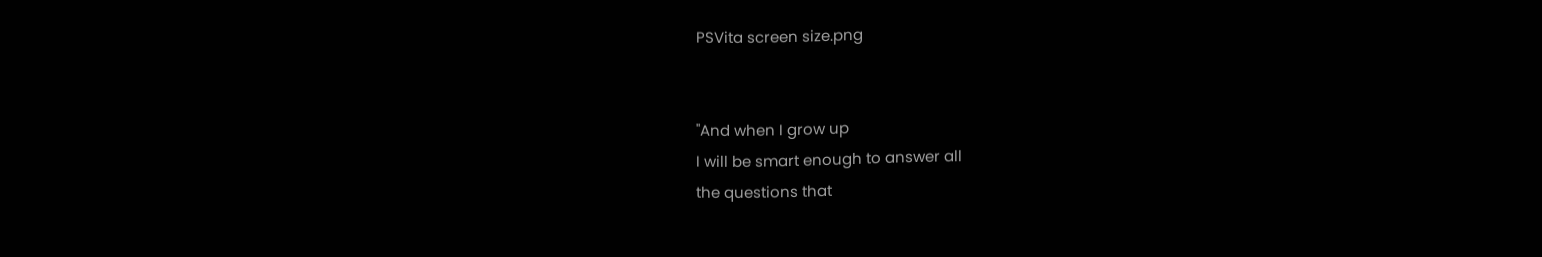PSVita screen size.png


"And when I grow up
I will be smart enough to answer all
the questions that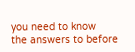you need to know
the answers to before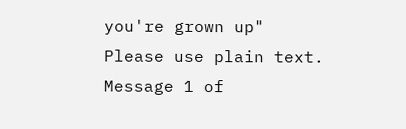you're grown up"
Please use plain text.
Message 1 of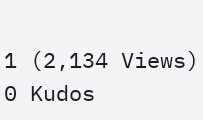1 (2,134 Views)
0 Kudos